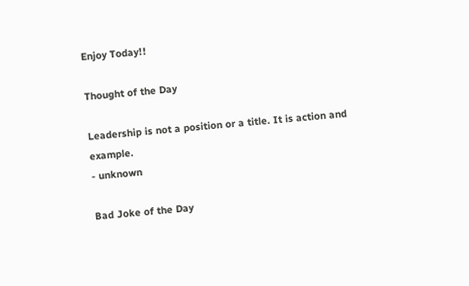Enjoy Today!!

Thought of the Day

Leadership is not a position or a title. It is action and example.
- unknown

Bad Joke of the Day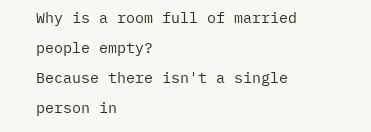Why is a room full of married people empty?
Because there isn't a single person in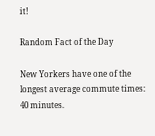it!

Random Fact of the Day

New Yorkers have one of the longest average commute times: 40 minutes.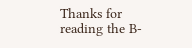Thanks for reading the B-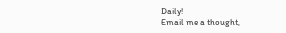Daily!
Email me a thought,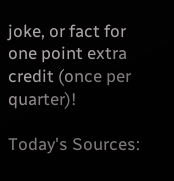joke, or fact for one point extra credit (once per quarter)!

Today's Sources: